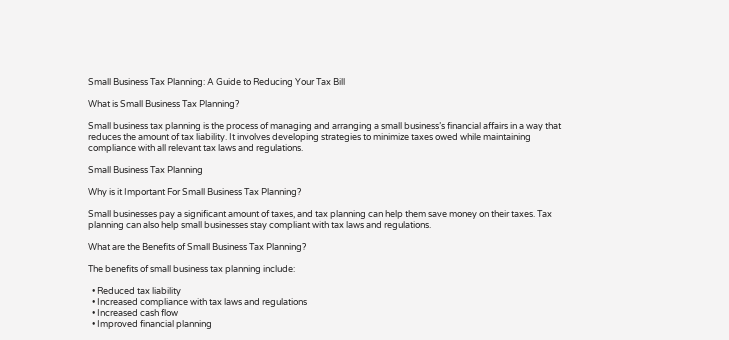Small Business Tax Planning: A Guide to Reducing Your Tax Bill

What is Small Business Tax Planning?

Small business tax planning is the process of managing and arranging a small business’s financial affairs in a way that reduces the amount of tax liability. It involves developing strategies to minimize taxes owed while maintaining compliance with all relevant tax laws and regulations.

Small Business Tax Planning

Why is it Important For Small Business Tax Planning?

Small businesses pay a significant amount of taxes, and tax planning can help them save money on their taxes. Tax planning can also help small businesses stay compliant with tax laws and regulations.

What are the Benefits of Small Business Tax Planning?

The benefits of small business tax planning include:

  • Reduced tax liability
  • Increased compliance with tax laws and regulations
  • Increased cash flow
  • Improved financial planning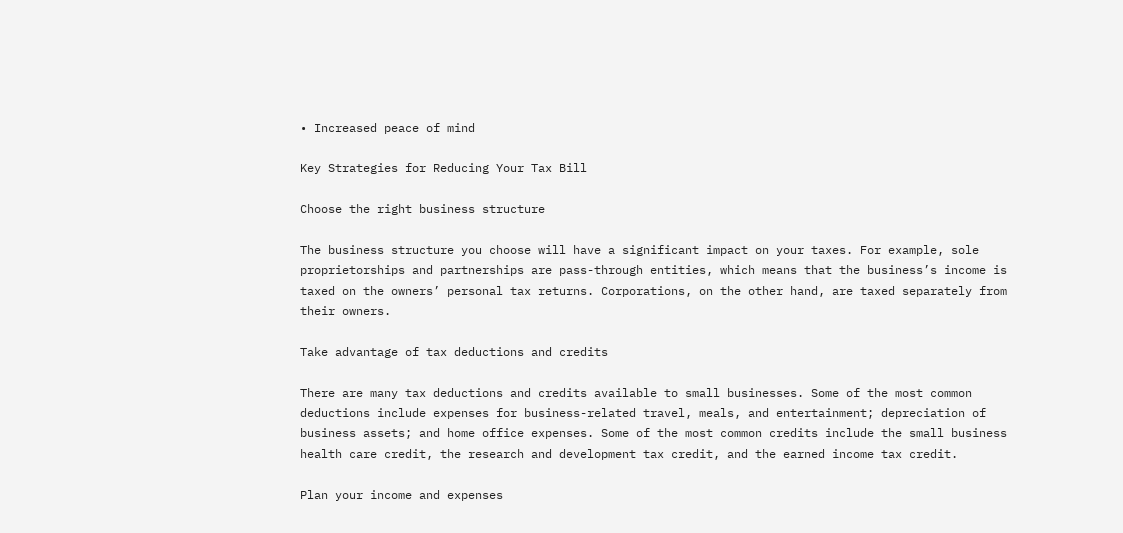• Increased peace of mind

Key Strategies for Reducing Your Tax Bill

Choose the right business structure

The business structure you choose will have a significant impact on your taxes. For example, sole proprietorships and partnerships are pass-through entities, which means that the business’s income is taxed on the owners’ personal tax returns. Corporations, on the other hand, are taxed separately from their owners.

Take advantage of tax deductions and credits

There are many tax deductions and credits available to small businesses. Some of the most common deductions include expenses for business-related travel, meals, and entertainment; depreciation of business assets; and home office expenses. Some of the most common credits include the small business health care credit, the research and development tax credit, and the earned income tax credit.

Plan your income and expenses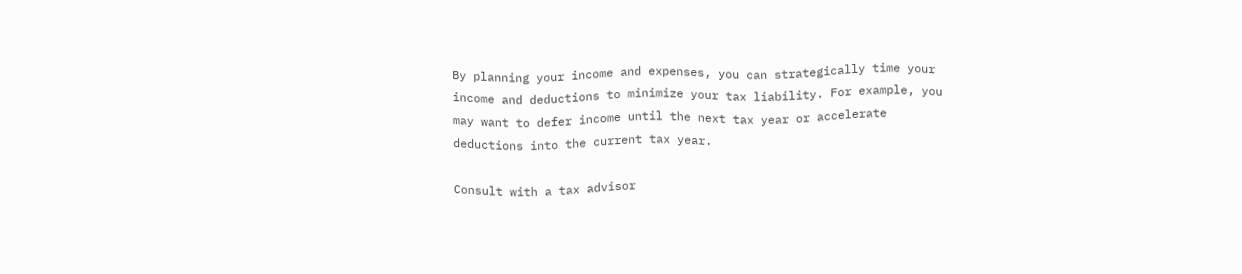By planning your income and expenses, you can strategically time your income and deductions to minimize your tax liability. For example, you may want to defer income until the next tax year or accelerate deductions into the current tax year.

Consult with a tax advisor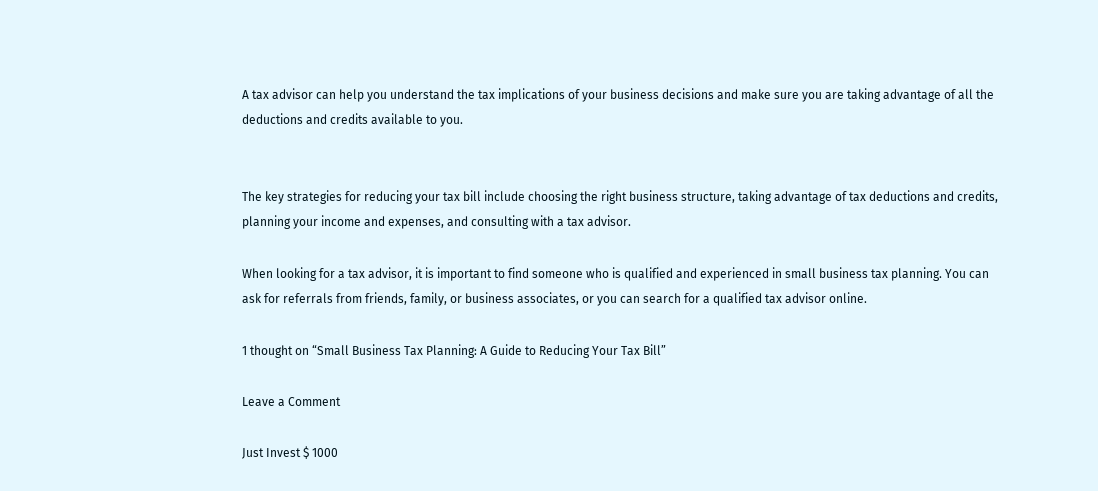A tax advisor can help you understand the tax implications of your business decisions and make sure you are taking advantage of all the deductions and credits available to you.


The key strategies for reducing your tax bill include choosing the right business structure, taking advantage of tax deductions and credits, planning your income and expenses, and consulting with a tax advisor.

When looking for a tax advisor, it is important to find someone who is qualified and experienced in small business tax planning. You can ask for referrals from friends, family, or business associates, or you can search for a qualified tax advisor online.

1 thought on “Small Business Tax Planning: A Guide to Reducing Your Tax Bill”

Leave a Comment

Just Invest $ 1000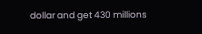dollar and get 430 millions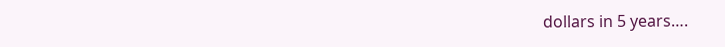dollars in 5 years….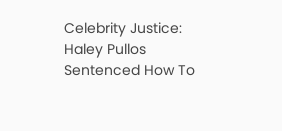Celebrity Justice: Haley Pullos Sentenced How To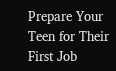Prepare Your Teen for Their First Job